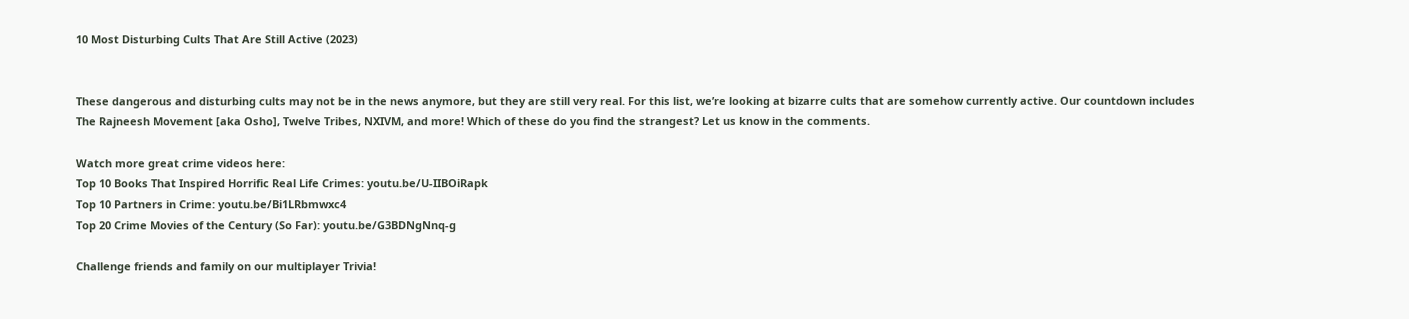10 Most Disturbing Cults That Are Still Active (2023)


These dangerous and disturbing cults may not be in the news anymore, but they are still very real. For this list, we’re looking at bizarre cults that are somehow currently active. Our countdown includes The Rajneesh Movement [aka Osho], Twelve Tribes, NXIVM, and more! Which of these do you find the strangest? Let us know in the comments.

Watch more great crime videos here:
Top 10 Books That Inspired Horrific Real Life Crimes: youtu.be/U-IIBOiRapk
Top 10 Partners in Crime: youtu.be/Bi1LRbmwxc4
Top 20 Crime Movies of the Century (So Far): youtu.be/G3BDNgNnq-g

Challenge friends and family on our multiplayer Trivia!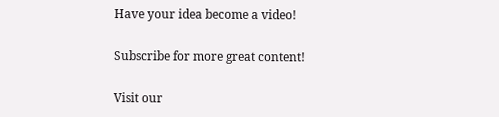Have your idea become a video!

Subscribe for more great content!

Visit our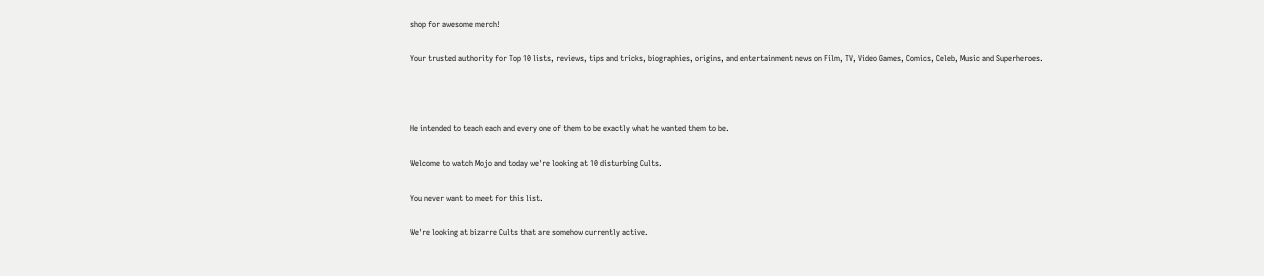shop for awesome merch!

Your trusted authority for Top 10 lists, reviews, tips and tricks, biographies, origins, and entertainment news on Film, TV, Video Games, Comics, Celeb, Music and Superheroes.



He intended to teach each and every one of them to be exactly what he wanted them to be.

Welcome to watch Mojo and today we're looking at 10 disturbing Cults.

You never want to meet for this list.

We're looking at bizarre Cults that are somehow currently active.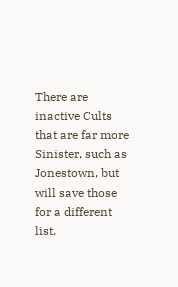There are inactive Cults that are far more Sinister, such as Jonestown, but will save those for a different list.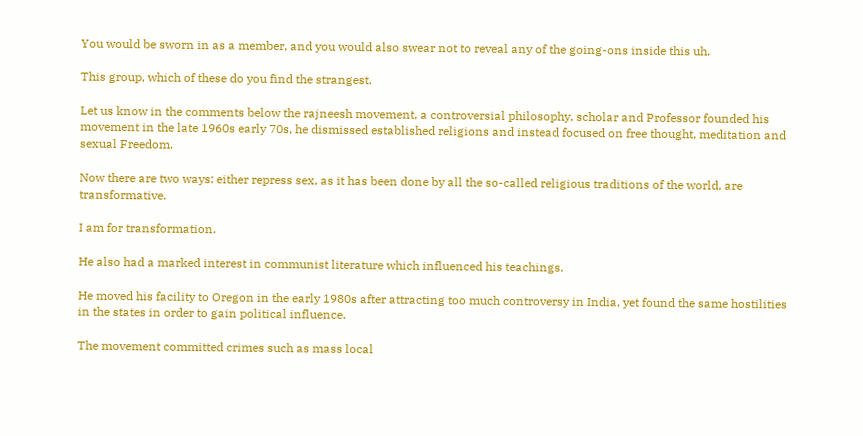You would be sworn in as a member, and you would also swear not to reveal any of the going-ons inside this uh.

This group, which of these do you find the strangest.

Let us know in the comments below the rajneesh movement, a controversial philosophy, scholar and Professor founded his movement in the late 1960s early 70s, he dismissed established religions and instead focused on free thought, meditation and sexual Freedom.

Now there are two ways: either repress sex, as it has been done by all the so-called religious traditions of the world, are transformative.

I am for transformation.

He also had a marked interest in communist literature which influenced his teachings.

He moved his facility to Oregon in the early 1980s after attracting too much controversy in India, yet found the same hostilities in the states in order to gain political influence.

The movement committed crimes such as mass local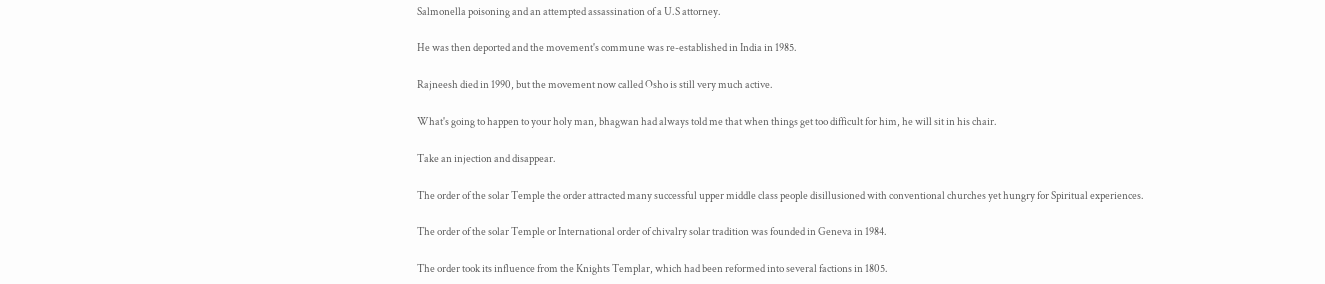Salmonella poisoning and an attempted assassination of a U.S attorney.

He was then deported and the movement's commune was re-established in India in 1985.

Rajneesh died in 1990, but the movement now called Osho is still very much active.

What's going to happen to your holy man, bhagwan had always told me that when things get too difficult for him, he will sit in his chair.

Take an injection and disappear.

The order of the solar Temple the order attracted many successful upper middle class people disillusioned with conventional churches yet hungry for Spiritual experiences.

The order of the solar Temple or International order of chivalry solar tradition was founded in Geneva in 1984.

The order took its influence from the Knights Templar, which had been reformed into several factions in 1805.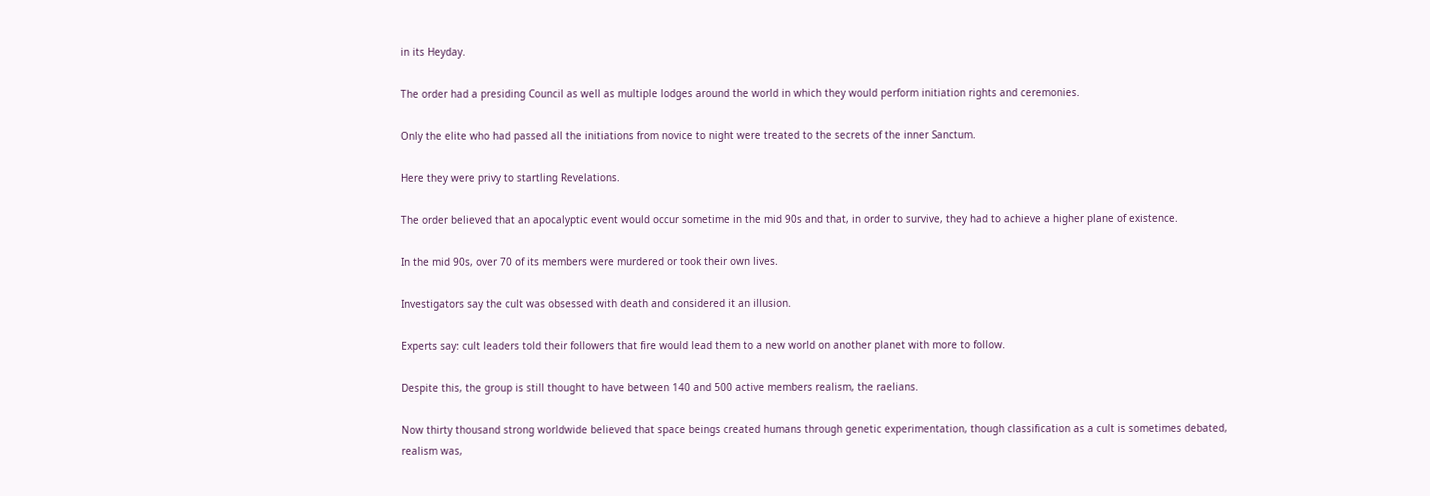in its Heyday.

The order had a presiding Council as well as multiple lodges around the world in which they would perform initiation rights and ceremonies.

Only the elite who had passed all the initiations from novice to night were treated to the secrets of the inner Sanctum.

Here they were privy to startling Revelations.

The order believed that an apocalyptic event would occur sometime in the mid 90s and that, in order to survive, they had to achieve a higher plane of existence.

In the mid 90s, over 70 of its members were murdered or took their own lives.

Investigators say the cult was obsessed with death and considered it an illusion.

Experts say: cult leaders told their followers that fire would lead them to a new world on another planet with more to follow.

Despite this, the group is still thought to have between 140 and 500 active members realism, the raelians.

Now thirty thousand strong worldwide believed that space beings created humans through genetic experimentation, though classification as a cult is sometimes debated, realism was,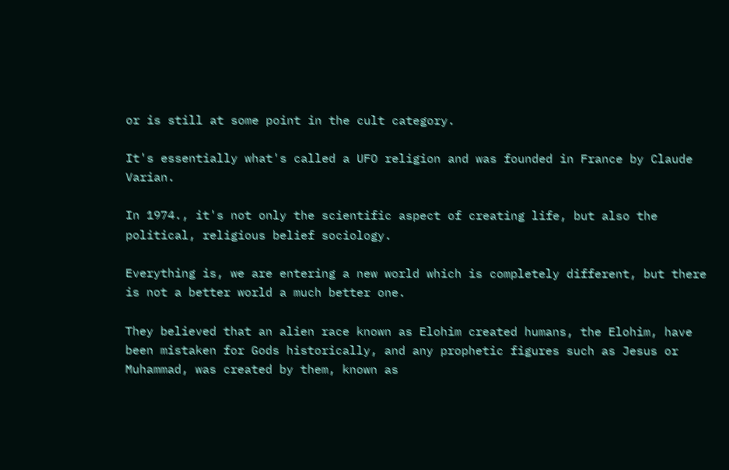or is still at some point in the cult category.

It's essentially what's called a UFO religion and was founded in France by Claude Varian.

In 1974., it's not only the scientific aspect of creating life, but also the political, religious belief sociology.

Everything is, we are entering a new world which is completely different, but there is not a better world a much better one.

They believed that an alien race known as Elohim created humans, the Elohim, have been mistaken for Gods historically, and any prophetic figures such as Jesus or Muhammad, was created by them, known as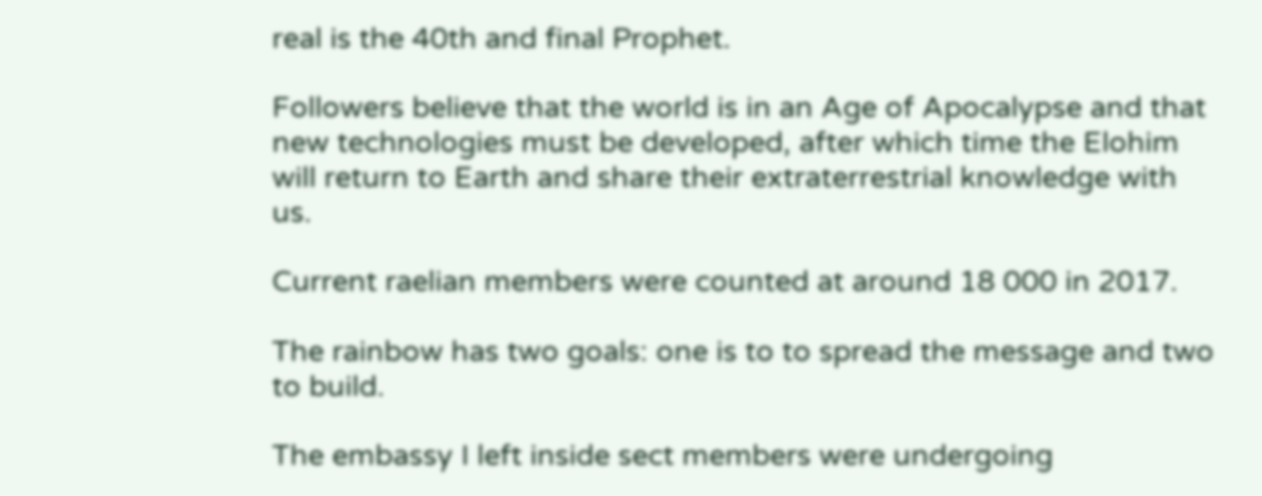real is the 40th and final Prophet.

Followers believe that the world is in an Age of Apocalypse and that new technologies must be developed, after which time the Elohim will return to Earth and share their extraterrestrial knowledge with us.

Current raelian members were counted at around 18 000 in 2017.

The rainbow has two goals: one is to to spread the message and two to build.

The embassy I left inside sect members were undergoing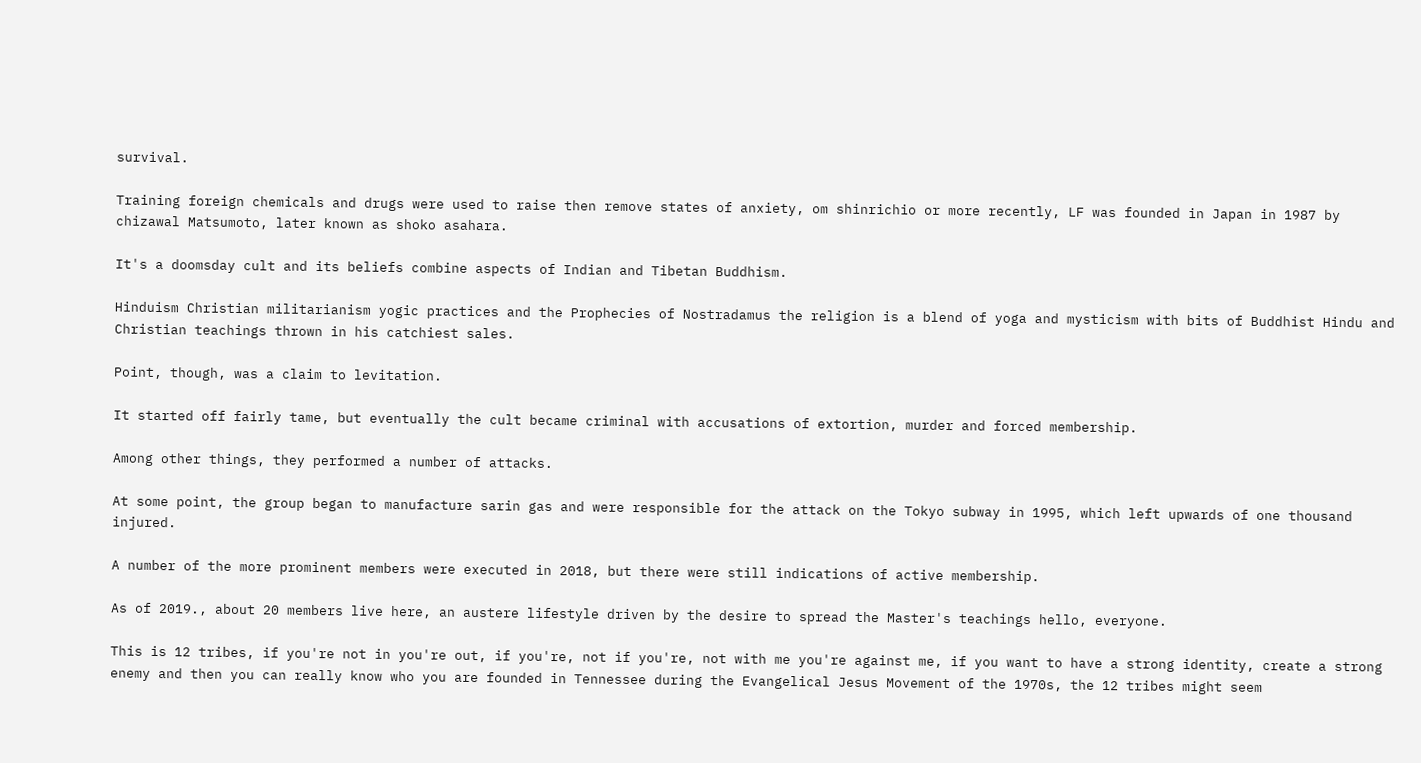survival.

Training foreign chemicals and drugs were used to raise then remove states of anxiety, om shinrichio or more recently, LF was founded in Japan in 1987 by chizawal Matsumoto, later known as shoko asahara.

It's a doomsday cult and its beliefs combine aspects of Indian and Tibetan Buddhism.

Hinduism Christian militarianism yogic practices and the Prophecies of Nostradamus the religion is a blend of yoga and mysticism with bits of Buddhist Hindu and Christian teachings thrown in his catchiest sales.

Point, though, was a claim to levitation.

It started off fairly tame, but eventually the cult became criminal with accusations of extortion, murder and forced membership.

Among other things, they performed a number of attacks.

At some point, the group began to manufacture sarin gas and were responsible for the attack on the Tokyo subway in 1995, which left upwards of one thousand injured.

A number of the more prominent members were executed in 2018, but there were still indications of active membership.

As of 2019., about 20 members live here, an austere lifestyle driven by the desire to spread the Master's teachings hello, everyone.

This is 12 tribes, if you're not in you're out, if you're, not if you're, not with me you're against me, if you want to have a strong identity, create a strong enemy and then you can really know who you are founded in Tennessee during the Evangelical Jesus Movement of the 1970s, the 12 tribes might seem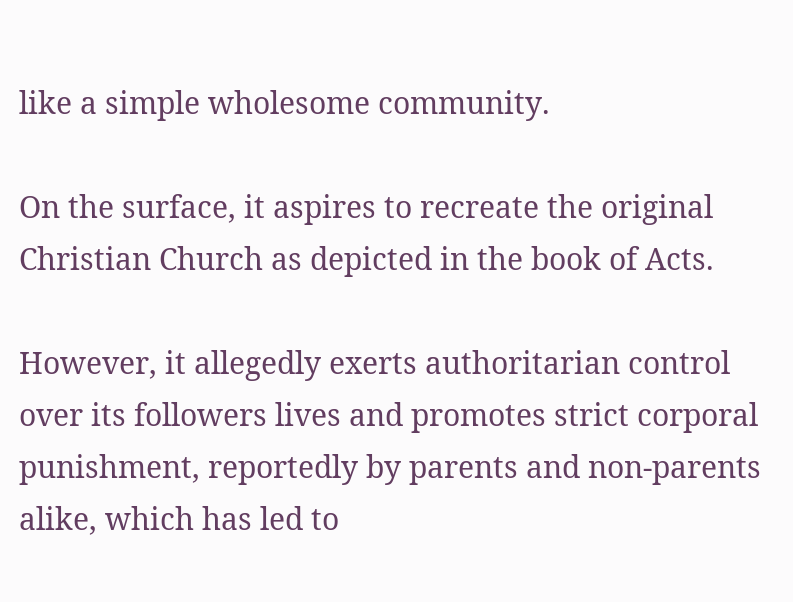like a simple wholesome community.

On the surface, it aspires to recreate the original Christian Church as depicted in the book of Acts.

However, it allegedly exerts authoritarian control over its followers lives and promotes strict corporal punishment, reportedly by parents and non-parents alike, which has led to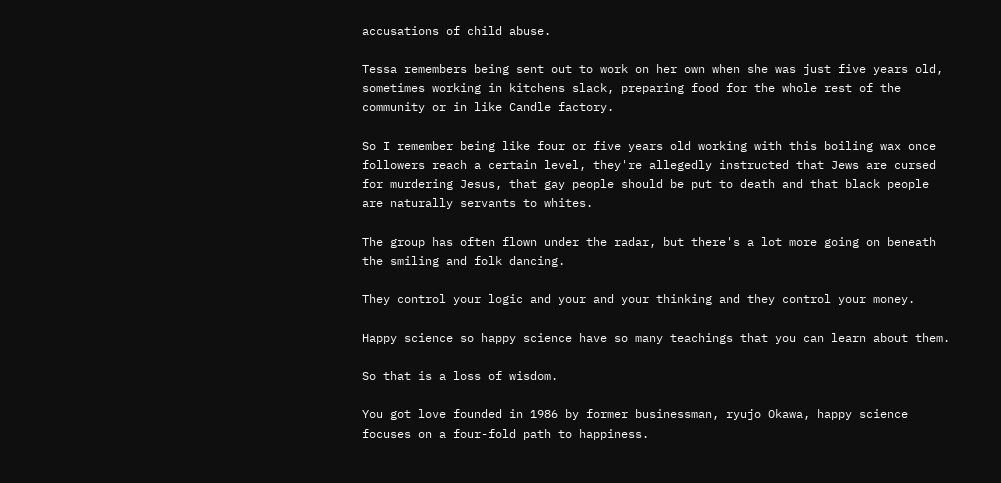accusations of child abuse.

Tessa remembers being sent out to work on her own when she was just five years old, sometimes working in kitchens slack, preparing food for the whole rest of the community or in like Candle factory.

So I remember being like four or five years old working with this boiling wax once followers reach a certain level, they're allegedly instructed that Jews are cursed for murdering Jesus, that gay people should be put to death and that black people are naturally servants to whites.

The group has often flown under the radar, but there's a lot more going on beneath the smiling and folk dancing.

They control your logic and your and your thinking and they control your money.

Happy science so happy science have so many teachings that you can learn about them.

So that is a loss of wisdom.

You got love founded in 1986 by former businessman, ryujo Okawa, happy science focuses on a four-fold path to happiness.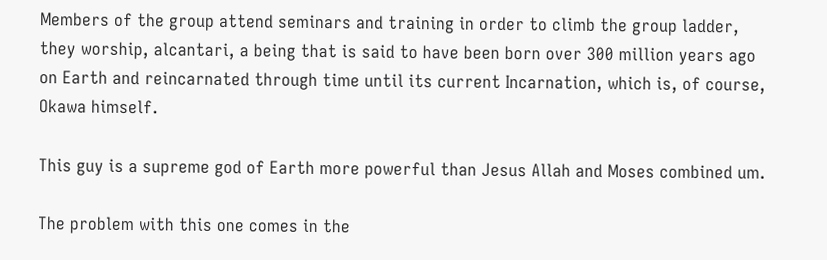Members of the group attend seminars and training in order to climb the group ladder, they worship, alcantari, a being that is said to have been born over 300 million years ago on Earth and reincarnated through time until its current Incarnation, which is, of course, Okawa himself.

This guy is a supreme god of Earth more powerful than Jesus Allah and Moses combined um.

The problem with this one comes in the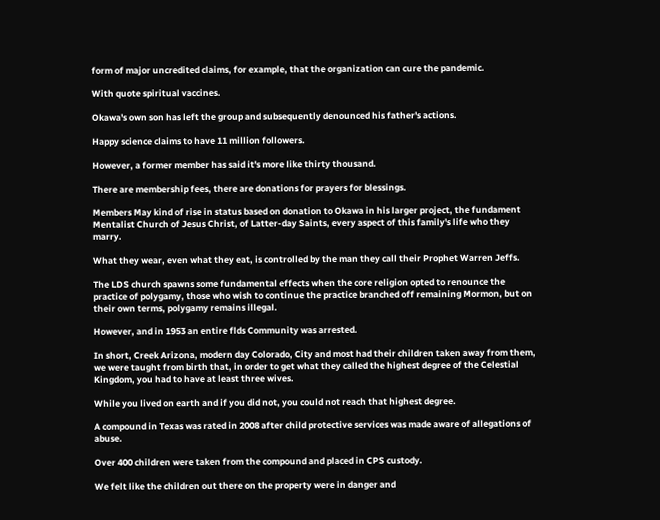form of major uncredited claims, for example, that the organization can cure the pandemic.

With quote spiritual vaccines.

Okawa's own son has left the group and subsequently denounced his father's actions.

Happy science claims to have 11 million followers.

However, a former member has said it's more like thirty thousand.

There are membership fees, there are donations for prayers for blessings.

Members May kind of rise in status based on donation to Okawa in his larger project, the fundament Mentalist Church of Jesus Christ, of Latter-day Saints, every aspect of this family's life who they marry.

What they wear, even what they eat, is controlled by the man they call their Prophet Warren Jeffs.

The LDS church spawns some fundamental effects when the core religion opted to renounce the practice of polygamy, those who wish to continue the practice branched off remaining Mormon, but on their own terms, polygamy remains illegal.

However, and in 1953 an entire flds Community was arrested.

In short, Creek Arizona, modern day Colorado, City and most had their children taken away from them, we were taught from birth that, in order to get what they called the highest degree of the Celestial Kingdom, you had to have at least three wives.

While you lived on earth and if you did not, you could not reach that highest degree.

A compound in Texas was rated in 2008 after child protective services was made aware of allegations of abuse.

Over 400 children were taken from the compound and placed in CPS custody.

We felt like the children out there on the property were in danger and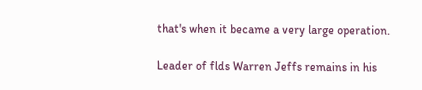that's when it became a very large operation.

Leader of flds Warren Jeffs remains in his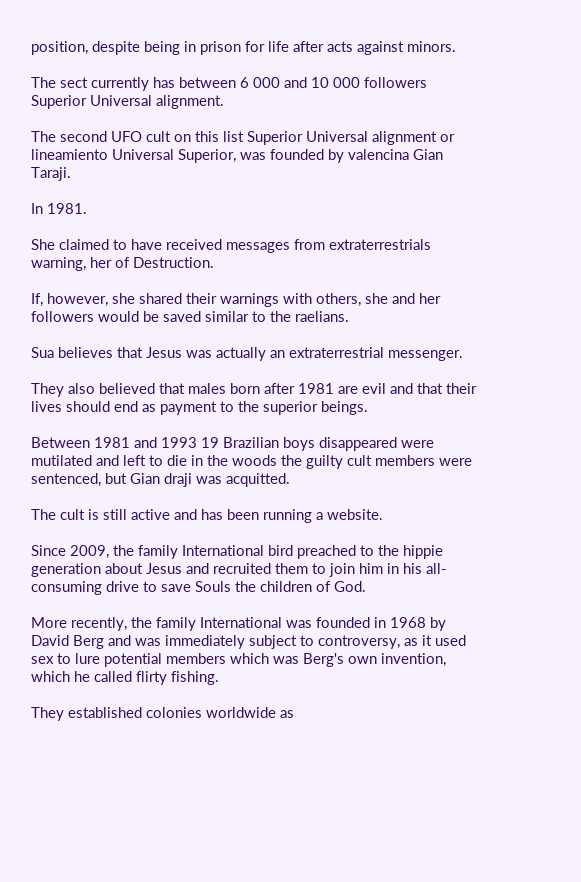position, despite being in prison for life after acts against minors.

The sect currently has between 6 000 and 10 000 followers Superior Universal alignment.

The second UFO cult on this list Superior Universal alignment or lineamiento Universal Superior, was founded by valencina Gian Taraji.

In 1981.

She claimed to have received messages from extraterrestrials warning, her of Destruction.

If, however, she shared their warnings with others, she and her followers would be saved similar to the raelians.

Sua believes that Jesus was actually an extraterrestrial messenger.

They also believed that males born after 1981 are evil and that their lives should end as payment to the superior beings.

Between 1981 and 1993 19 Brazilian boys disappeared were mutilated and left to die in the woods the guilty cult members were sentenced, but Gian draji was acquitted.

The cult is still active and has been running a website.

Since 2009, the family International bird preached to the hippie generation about Jesus and recruited them to join him in his all-consuming drive to save Souls the children of God.

More recently, the family International was founded in 1968 by David Berg and was immediately subject to controversy, as it used sex to lure potential members which was Berg's own invention, which he called flirty fishing.

They established colonies worldwide as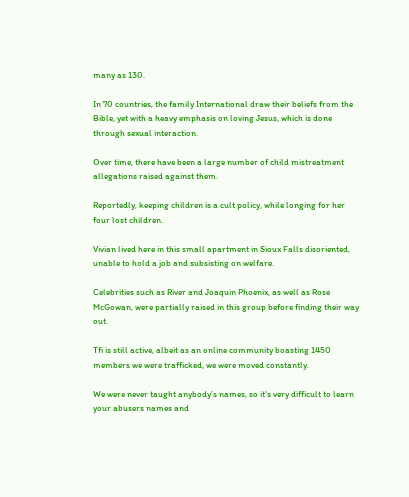many as 130.

In 70 countries, the family International draw their beliefs from the Bible, yet with a heavy emphasis on loving Jesus, which is done through sexual interaction.

Over time, there have been a large number of child mistreatment allegations raised against them.

Reportedly, keeping children is a cult policy, while longing for her four lost children.

Vivian lived here in this small apartment in Sioux Falls disoriented, unable to hold a job and subsisting on welfare.

Celebrities such as River and Joaquin Phoenix, as well as Rose McGowan, were partially raised in this group before finding their way out.

Tfi is still active, albeit as an online community boasting 1450 members we were trafficked, we were moved constantly.

We were never taught anybody's names, so it's very difficult to learn your abusers names and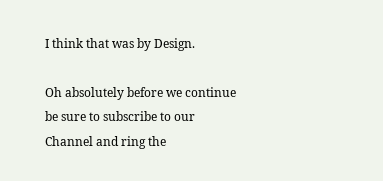I think that was by Design.

Oh absolutely before we continue be sure to subscribe to our Channel and ring the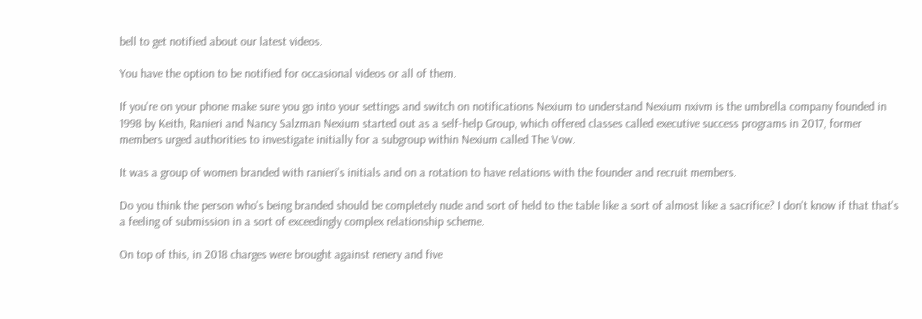bell to get notified about our latest videos.

You have the option to be notified for occasional videos or all of them.

If you're on your phone make sure you go into your settings and switch on notifications Nexium to understand Nexium nxivm is the umbrella company founded in 1998 by Keith, Ranieri and Nancy Salzman Nexium started out as a self-help Group, which offered classes called executive success programs in 2017, former members urged authorities to investigate initially for a subgroup within Nexium called The Vow.

It was a group of women branded with ranieri's initials and on a rotation to have relations with the founder and recruit members.

Do you think the person who's being branded should be completely nude and sort of held to the table like a sort of almost like a sacrifice? I don't know if that that's a feeling of submission in a sort of exceedingly complex relationship scheme.

On top of this, in 2018 charges were brought against renery and five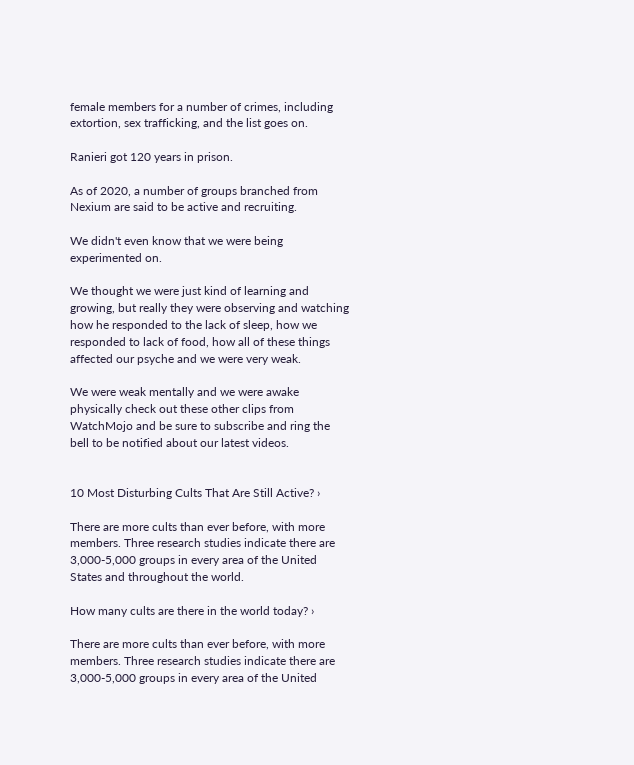female members for a number of crimes, including extortion, sex trafficking, and the list goes on.

Ranieri got 120 years in prison.

As of 2020, a number of groups branched from Nexium are said to be active and recruiting.

We didn't even know that we were being experimented on.

We thought we were just kind of learning and growing, but really they were observing and watching how he responded to the lack of sleep, how we responded to lack of food, how all of these things affected our psyche and we were very weak.

We were weak mentally and we were awake physically check out these other clips from WatchMojo and be sure to subscribe and ring the bell to be notified about our latest videos.


10 Most Disturbing Cults That Are Still Active? ›

There are more cults than ever before, with more members. Three research studies indicate there are 3,000-5,000 groups in every area of the United States and throughout the world.

How many cults are there in the world today? ›

There are more cults than ever before, with more members. Three research studies indicate there are 3,000-5,000 groups in every area of the United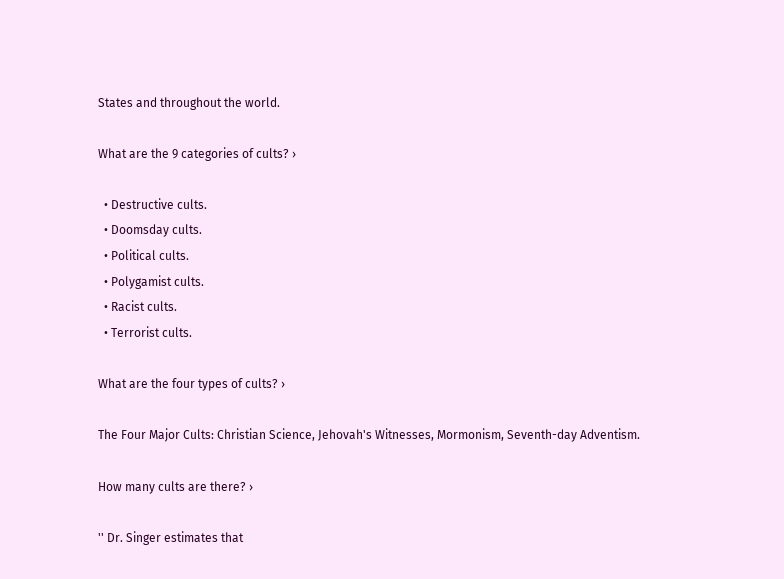States and throughout the world.

What are the 9 categories of cults? ›

  • Destructive cults.
  • Doomsday cults.
  • Political cults.
  • Polygamist cults.
  • Racist cults.
  • Terrorist cults.

What are the four types of cults? ›

The Four Major Cults: Christian Science, Jehovah's Witnesses, Mormonism, Seventh-day Adventism.

How many cults are there? ›

'' Dr. Singer estimates that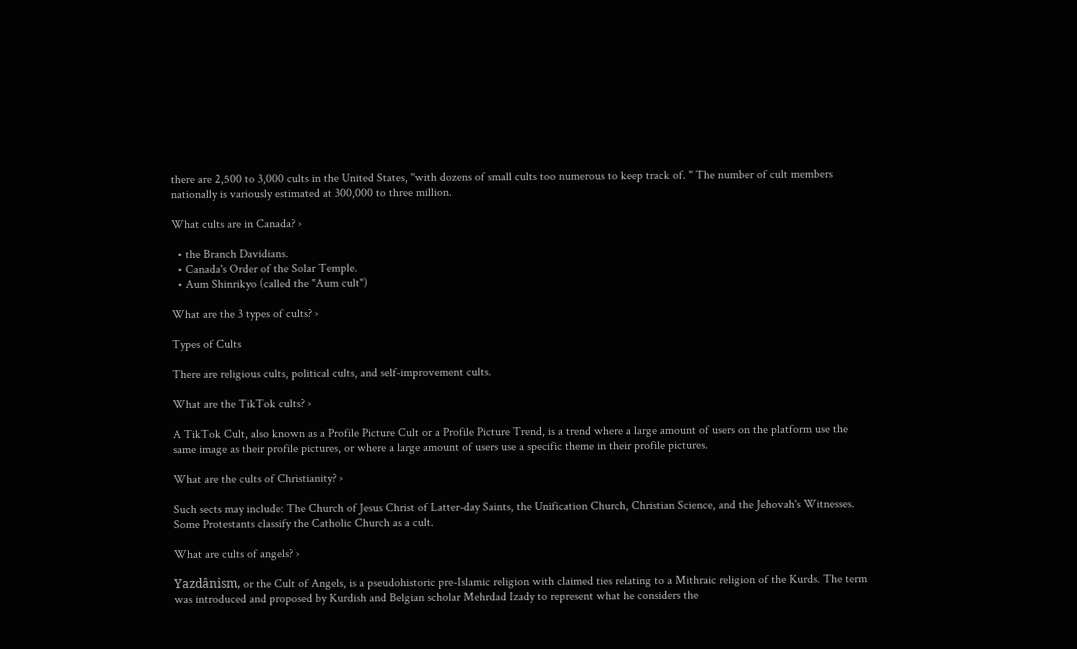there are 2,500 to 3,000 cults in the United States, ''with dozens of small cults too numerous to keep track of. '' The number of cult members nationally is variously estimated at 300,000 to three million.

What cults are in Canada? ›

  • the Branch Davidians.
  • Canada's Order of the Solar Temple.
  • Aum Shinrikyo (called the "Aum cult")

What are the 3 types of cults? ›

Types of Cults

There are religious cults, political cults, and self-improvement cults.

What are the TikTok cults? ›

A TikTok Cult, also known as a Profile Picture Cult or a Profile Picture Trend, is a trend where a large amount of users on the platform use the same image as their profile pictures, or where a large amount of users use a specific theme in their profile pictures.

What are the cults of Christianity? ›

Such sects may include: The Church of Jesus Christ of Latter-day Saints, the Unification Church, Christian Science, and the Jehovah's Witnesses. Some Protestants classify the Catholic Church as a cult.

What are cults of angels? ›

Yazdânism, or the Cult of Angels, is a pseudohistoric pre-Islamic religion with claimed ties relating to a Mithraic religion of the Kurds. The term was introduced and proposed by Kurdish and Belgian scholar Mehrdad Izady to represent what he considers the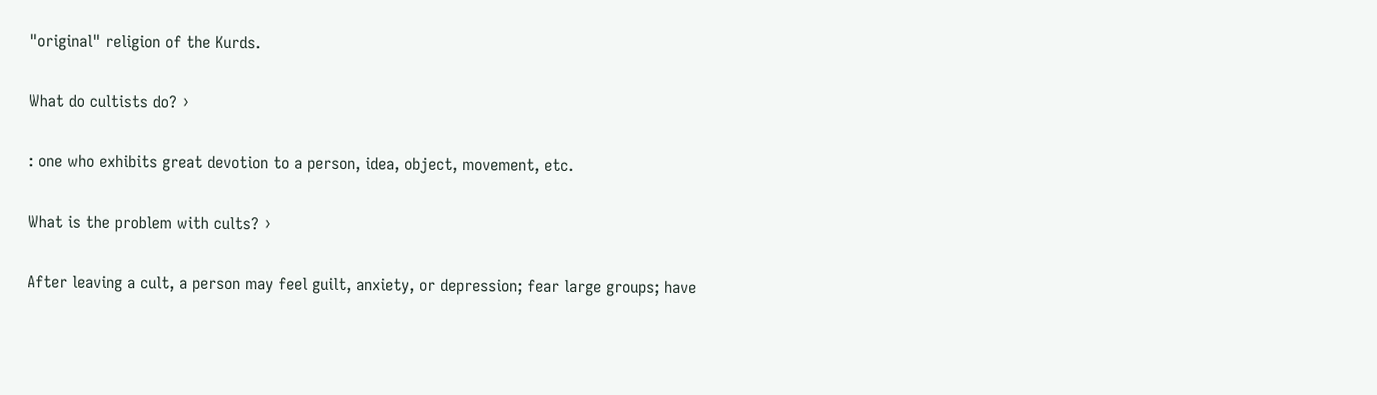"original" religion of the Kurds.

What do cultists do? ›

: one who exhibits great devotion to a person, idea, object, movement, etc.

What is the problem with cults? ›

After leaving a cult, a person may feel guilt, anxiety, or depression; fear large groups; have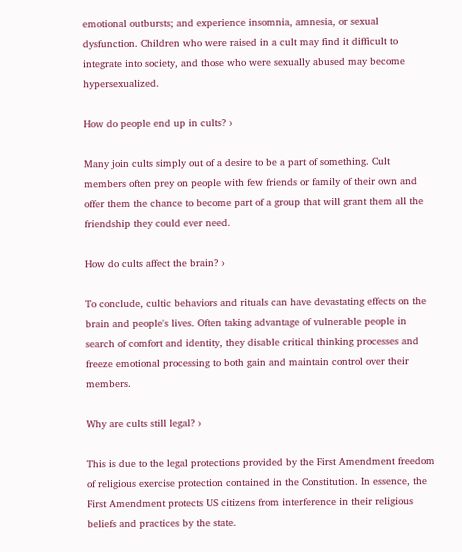emotional outbursts; and experience insomnia, amnesia, or sexual dysfunction. Children who were raised in a cult may find it difficult to integrate into society, and those who were sexually abused may become hypersexualized.

How do people end up in cults? ›

Many join cults simply out of a desire to be a part of something. Cult members often prey on people with few friends or family of their own and offer them the chance to become part of a group that will grant them all the friendship they could ever need.

How do cults affect the brain? ›

To conclude, cultic behaviors and rituals can have devastating effects on the brain and people's lives. Often taking advantage of vulnerable people in search of comfort and identity, they disable critical thinking processes and freeze emotional processing to both gain and maintain control over their members.

Why are cults still legal? ›

This is due to the legal protections provided by the First Amendment freedom of religious exercise protection contained in the Constitution. In essence, the First Amendment protects US citizens from interference in their religious beliefs and practices by the state.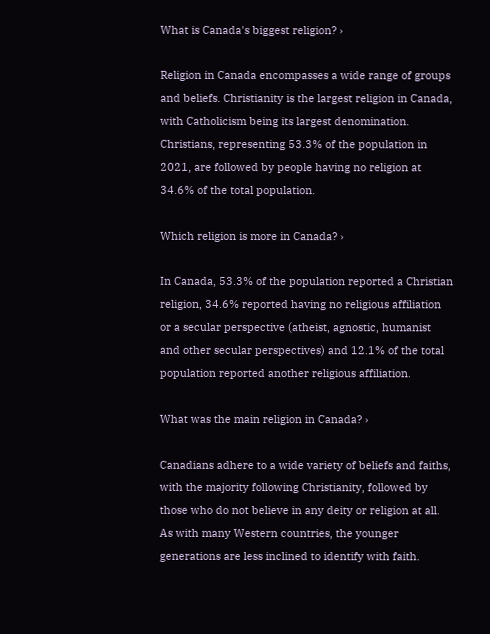What is Canada's biggest religion? ›

Religion in Canada encompasses a wide range of groups and beliefs. Christianity is the largest religion in Canada, with Catholicism being its largest denomination. Christians, representing 53.3% of the population in 2021, are followed by people having no religion at 34.6% of the total population.

Which religion is more in Canada? ›

In Canada, 53.3% of the population reported a Christian religion, 34.6% reported having no religious affiliation or a secular perspective (atheist, agnostic, humanist and other secular perspectives) and 12.1% of the total population reported another religious affiliation.

What was the main religion in Canada? ›

Canadians adhere to a wide variety of beliefs and faiths, with the majority following Christianity, followed by those who do not believe in any deity or religion at all. As with many Western countries, the younger generations are less inclined to identify with faith.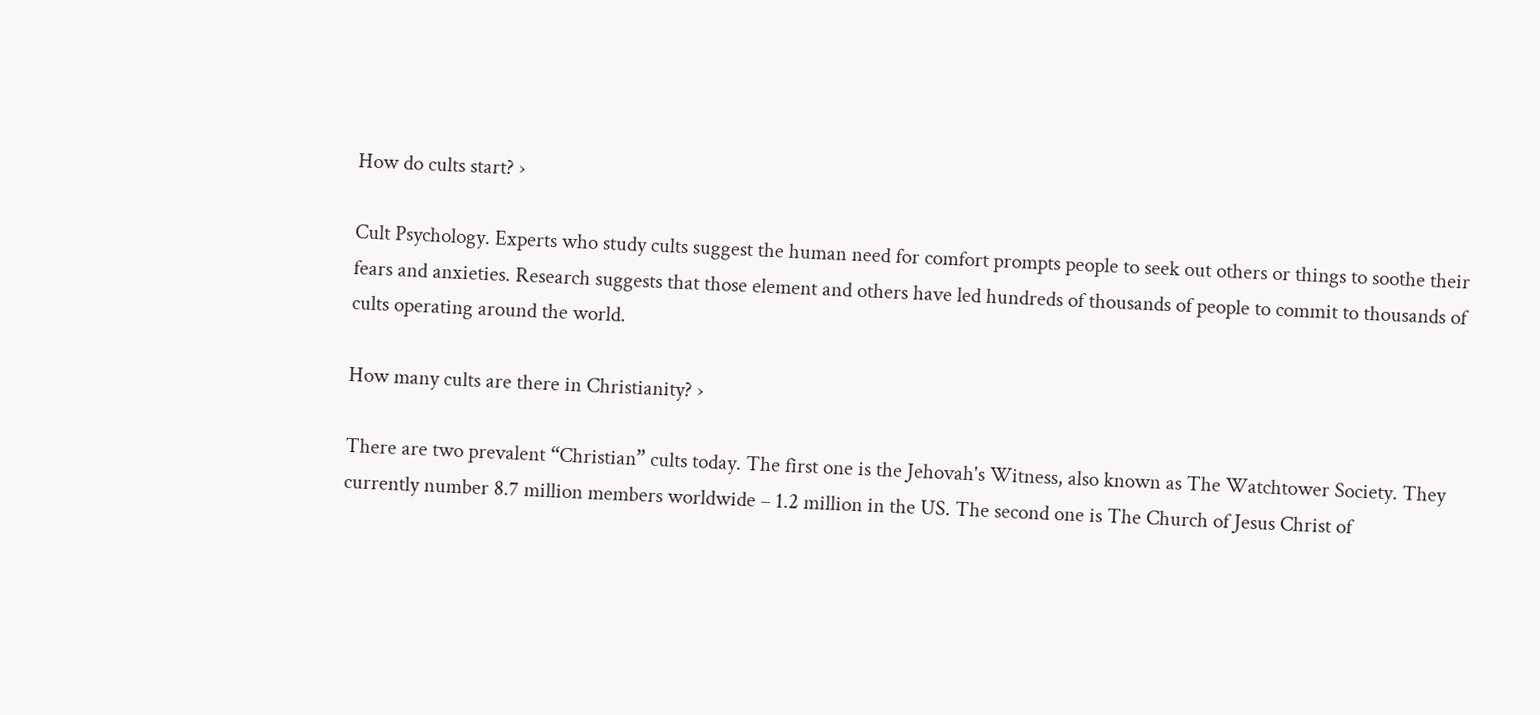How do cults start? ›

Cult Psychology. Experts who study cults suggest the human need for comfort prompts people to seek out others or things to soothe their fears and anxieties. Research suggests that those element and others have led hundreds of thousands of people to commit to thousands of cults operating around the world.

How many cults are there in Christianity? ›

There are two prevalent “Christian” cults today. The first one is the Jehovah's Witness, also known as The Watchtower Society. They currently number 8.7 million members worldwide – 1.2 million in the US. The second one is The Church of Jesus Christ of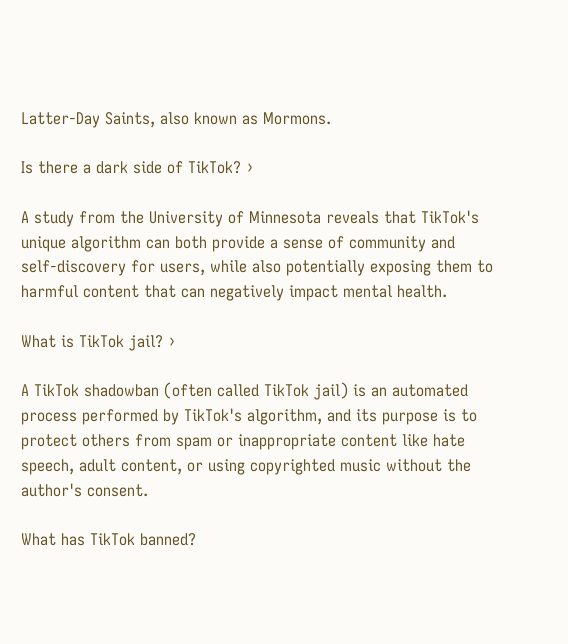Latter-Day Saints, also known as Mormons.

Is there a dark side of TikTok? ›

A study from the University of Minnesota reveals that TikTok's unique algorithm can both provide a sense of community and self-discovery for users, while also potentially exposing them to harmful content that can negatively impact mental health.

What is TikTok jail? ›

A TikTok shadowban (often called TikTok jail) is an automated process performed by TikTok's algorithm, and its purpose is to protect others from spam or inappropriate content like hate speech, adult content, or using copyrighted music without the author's consent.

What has TikTok banned?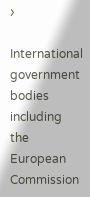›

International government bodies including the European Commission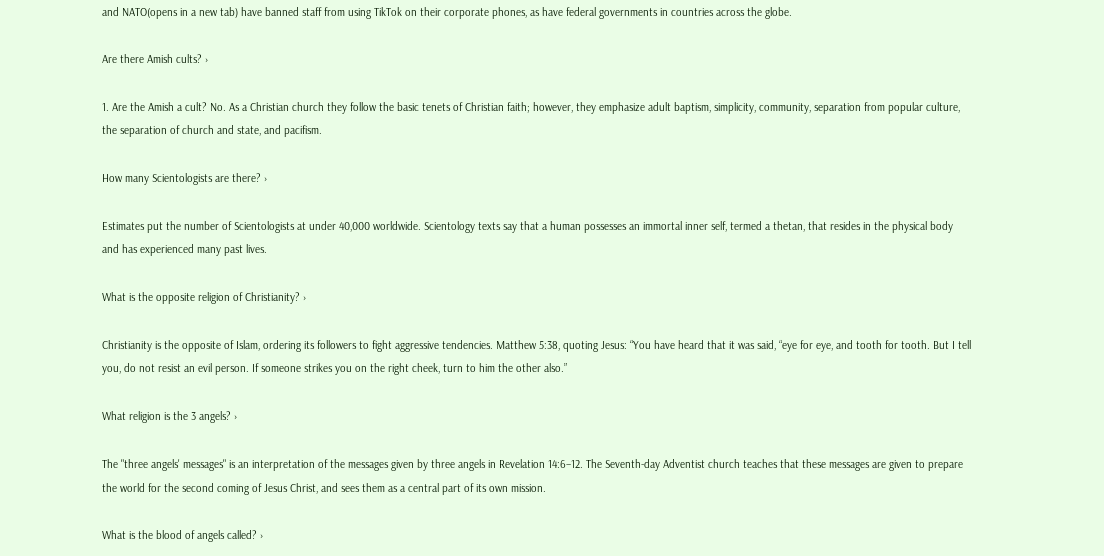and NATO(opens in a new tab) have banned staff from using TikTok on their corporate phones, as have federal governments in countries across the globe.

Are there Amish cults? ›

1. Are the Amish a cult? No. As a Christian church they follow the basic tenets of Christian faith; however, they emphasize adult baptism, simplicity, community, separation from popular culture, the separation of church and state, and pacifism.

How many Scientologists are there? ›

Estimates put the number of Scientologists at under 40,000 worldwide. Scientology texts say that a human possesses an immortal inner self, termed a thetan, that resides in the physical body and has experienced many past lives.

What is the opposite religion of Christianity? ›

Christianity is the opposite of Islam, ordering its followers to fight aggressive tendencies. Matthew 5:38, quoting Jesus: “You have heard that it was said, “eye for eye, and tooth for tooth. But I tell you, do not resist an evil person. If someone strikes you on the right cheek, turn to him the other also.”

What religion is the 3 angels? ›

The "three angels' messages" is an interpretation of the messages given by three angels in Revelation 14:6–12. The Seventh-day Adventist church teaches that these messages are given to prepare the world for the second coming of Jesus Christ, and sees them as a central part of its own mission.

What is the blood of angels called? ›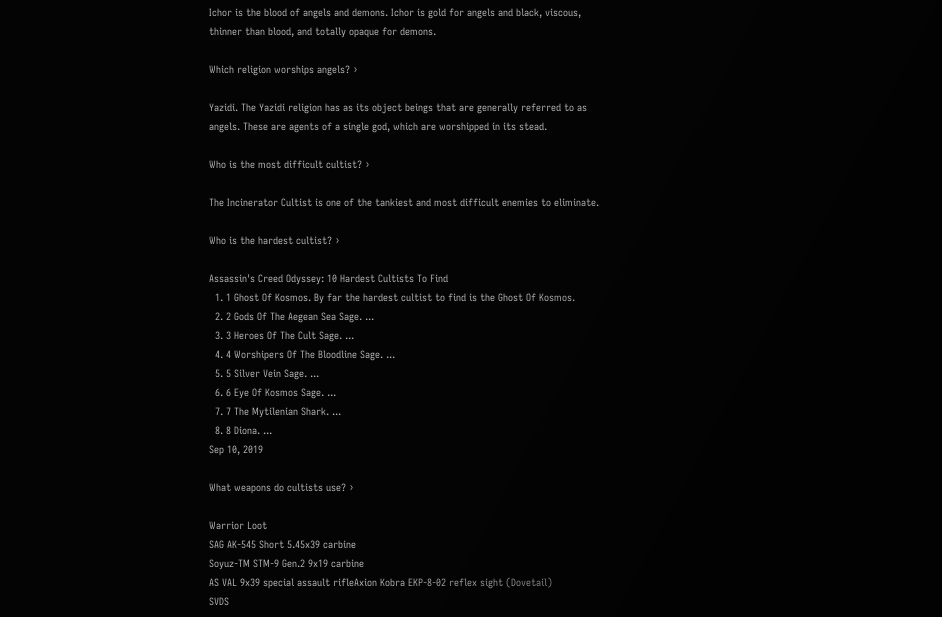Ichor is the blood of angels and demons. Ichor is gold for angels and black, viscous, thinner than blood, and totally opaque for demons.

Which religion worships angels? ›

Yazidi. The Yazidi religion has as its object beings that are generally referred to as angels. These are agents of a single god, which are worshipped in its stead.

Who is the most difficult cultist? ›

The Incinerator Cultist is one of the tankiest and most difficult enemies to eliminate.

Who is the hardest cultist? ›

Assassin's Creed Odyssey: 10 Hardest Cultists To Find
  1. 1 Ghost Of Kosmos. By far the hardest cultist to find is the Ghost Of Kosmos.
  2. 2 Gods Of The Aegean Sea Sage. ...
  3. 3 Heroes Of The Cult Sage. ...
  4. 4 Worshipers Of The Bloodline Sage. ...
  5. 5 Silver Vein Sage. ...
  6. 6 Eye Of Kosmos Sage. ...
  7. 7 The Mytilenian Shark. ...
  8. 8 Diona. ...
Sep 10, 2019

What weapons do cultists use? ›

Warrior Loot
SAG AK-545 Short 5.45x39 carbine
Soyuz-TM STM-9 Gen.2 9x19 carbine
AS VAL 9x39 special assault rifleAxion Kobra EKP-8-02 reflex sight (Dovetail)
SVDS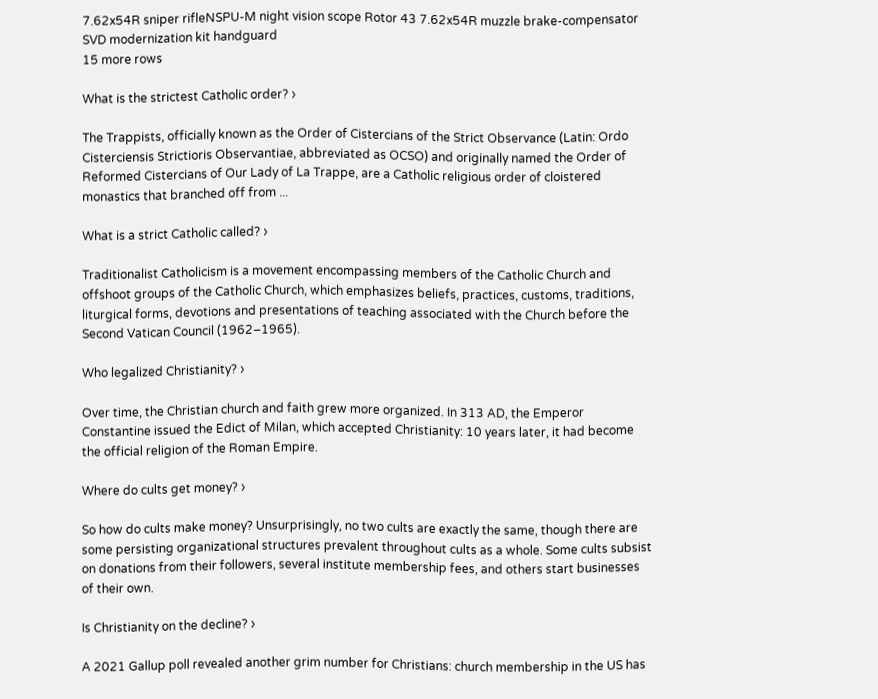7.62x54R sniper rifleNSPU-M night vision scope Rotor 43 7.62x54R muzzle brake-compensator SVD modernization kit handguard
15 more rows

What is the strictest Catholic order? ›

The Trappists, officially known as the Order of Cistercians of the Strict Observance (Latin: Ordo Cisterciensis Strictioris Observantiae, abbreviated as OCSO) and originally named the Order of Reformed Cistercians of Our Lady of La Trappe, are a Catholic religious order of cloistered monastics that branched off from ...

What is a strict Catholic called? ›

Traditionalist Catholicism is a movement encompassing members of the Catholic Church and offshoot groups of the Catholic Church, which emphasizes beliefs, practices, customs, traditions, liturgical forms, devotions and presentations of teaching associated with the Church before the Second Vatican Council (1962–1965).

Who legalized Christianity? ›

Over time, the Christian church and faith grew more organized. In 313 AD, the Emperor Constantine issued the Edict of Milan, which accepted Christianity: 10 years later, it had become the official religion of the Roman Empire.

Where do cults get money? ›

So how do cults make money? Unsurprisingly, no two cults are exactly the same, though there are some persisting organizational structures prevalent throughout cults as a whole. Some cults subsist on donations from their followers, several institute membership fees, and others start businesses of their own.

Is Christianity on the decline? ›

A 2021 Gallup poll revealed another grim number for Christians: church membership in the US has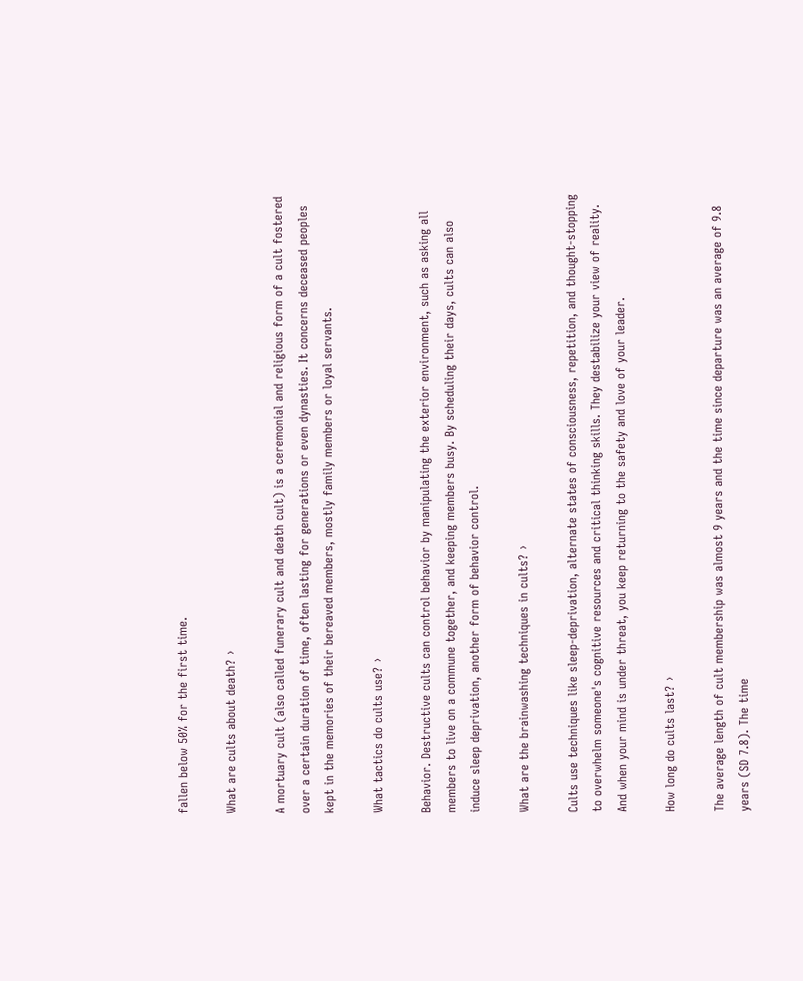fallen below 50% for the first time.

What are cults about death? ›

A mortuary cult (also called funerary cult and death cult) is a ceremonial and religious form of a cult fostered over a certain duration of time, often lasting for generations or even dynasties. It concerns deceased peoples kept in the memories of their bereaved members, mostly family members or loyal servants.

What tactics do cults use? ›

Behavior. Destructive cults can control behavior by manipulating the exterior environment, such as asking all members to live on a commune together, and keeping members busy. By scheduling their days, cults can also induce sleep deprivation, another form of behavior control.

What are the brainwashing techniques in cults? ›

Cults use techniques like sleep-deprivation, alternate states of consciousness, repetition, and thought-stopping to overwhelm someone's cognitive resources and critical thinking skills. They destabilize your view of reality. And when your mind is under threat, you keep returning to the safety and love of your leader.

How long do cults last? ›

The average length of cult membership was almost 9 years and the time since departure was an average of 9.8 years (SD 7.8). The time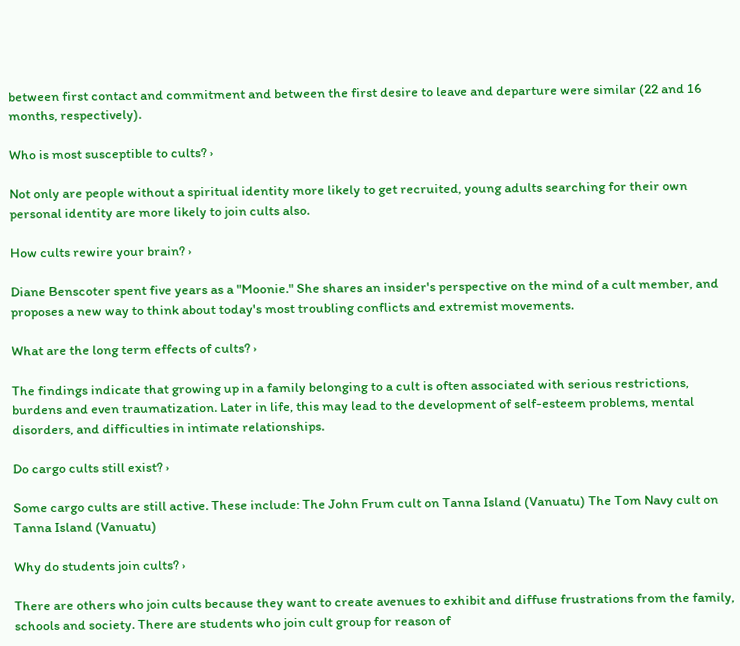between first contact and commitment and between the first desire to leave and departure were similar (22 and 16 months, respectively).

Who is most susceptible to cults? ›

Not only are people without a spiritual identity more likely to get recruited, young adults searching for their own personal identity are more likely to join cults also.

How cults rewire your brain? ›

Diane Benscoter spent five years as a "Moonie." She shares an insider's perspective on the mind of a cult member, and proposes a new way to think about today's most troubling conflicts and extremist movements.

What are the long term effects of cults? ›

The findings indicate that growing up in a family belonging to a cult is often associated with serious restrictions, burdens and even traumatization. Later in life, this may lead to the development of self-esteem problems, mental disorders, and difficulties in intimate relationships.

Do cargo cults still exist? ›

Some cargo cults are still active. These include: The John Frum cult on Tanna Island (Vanuatu) The Tom Navy cult on Tanna Island (Vanuatu)

Why do students join cults? ›

There are others who join cults because they want to create avenues to exhibit and diffuse frustrations from the family, schools and society. There are students who join cult group for reason of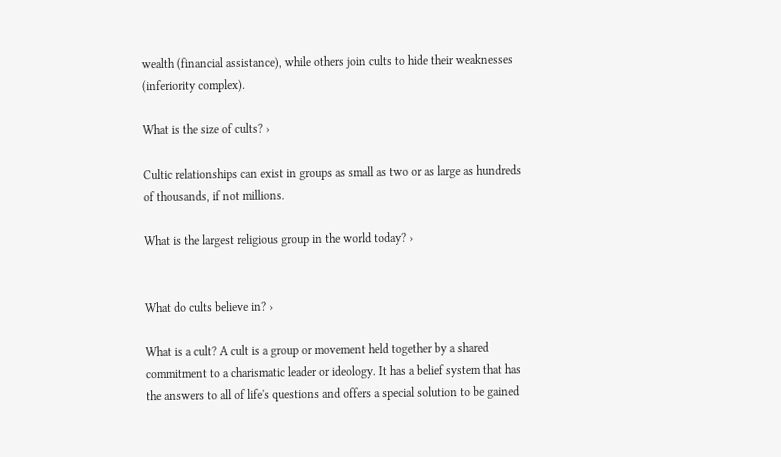wealth (financial assistance), while others join cults to hide their weaknesses (inferiority complex).

What is the size of cults? ›

Cultic relationships can exist in groups as small as two or as large as hundreds of thousands, if not millions.

What is the largest religious group in the world today? ›


What do cults believe in? ›

What is a cult? A cult is a group or movement held together by a shared commitment to a charismatic leader or ideology. It has a belief system that has the answers to all of life's questions and offers a special solution to be gained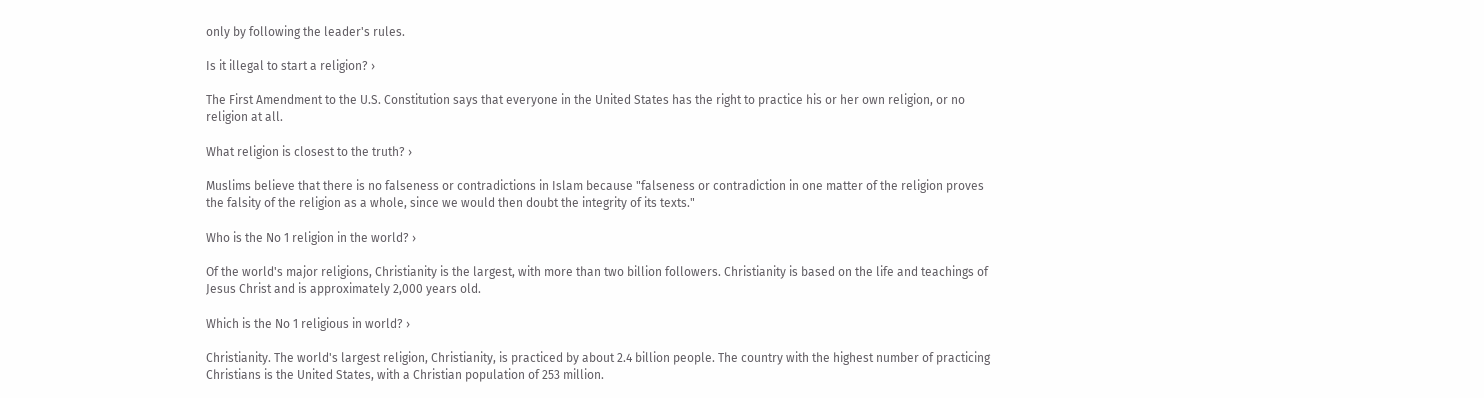only by following the leader's rules.

Is it illegal to start a religion? ›

The First Amendment to the U.S. Constitution says that everyone in the United States has the right to practice his or her own religion, or no religion at all.

What religion is closest to the truth? ›

Muslims believe that there is no falseness or contradictions in Islam because "falseness or contradiction in one matter of the religion proves the falsity of the religion as a whole, since we would then doubt the integrity of its texts."

Who is the No 1 religion in the world? ›

Of the world's major religions, Christianity is the largest, with more than two billion followers. Christianity is based on the life and teachings of Jesus Christ and is approximately 2,000 years old.

Which is the No 1 religious in world? ›

Christianity. The world's largest religion, Christianity, is practiced by about 2.4 billion people. The country with the highest number of practicing Christians is the United States, with a Christian population of 253 million.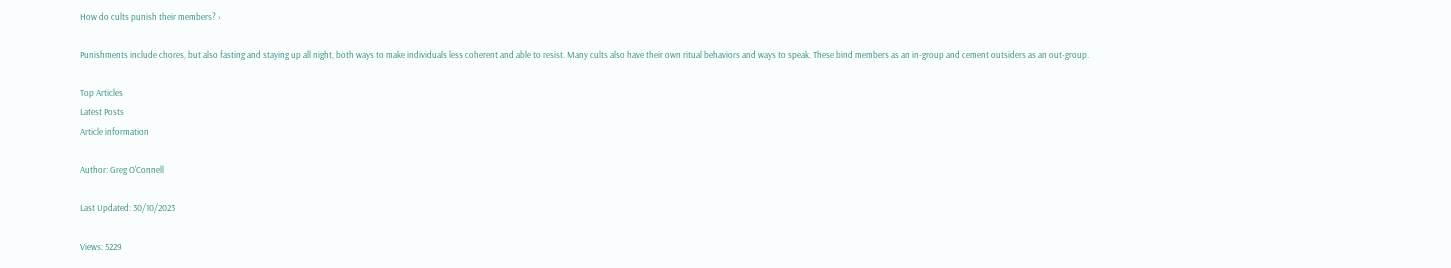How do cults punish their members? ›

Punishments include chores, but also fasting and staying up all night, both ways to make individuals less coherent and able to resist. Many cults also have their own ritual behaviors and ways to speak. These bind members as an in-group and cement outsiders as an out-group.

Top Articles
Latest Posts
Article information

Author: Greg O'Connell

Last Updated: 30/10/2023

Views: 5229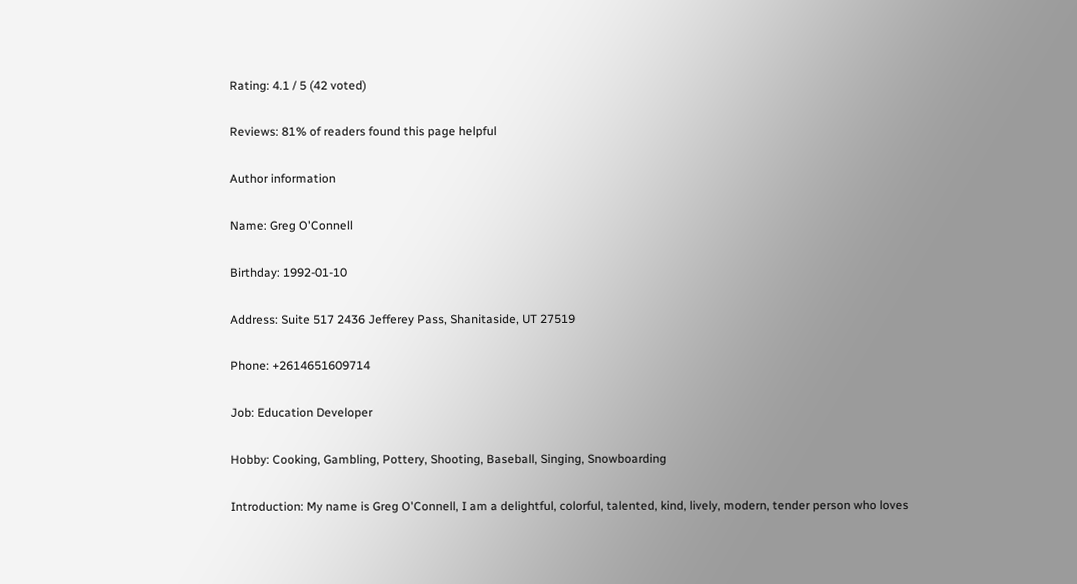Rating: 4.1 / 5 (42 voted)

Reviews: 81% of readers found this page helpful

Author information

Name: Greg O'Connell

Birthday: 1992-01-10

Address: Suite 517 2436 Jefferey Pass, Shanitaside, UT 27519

Phone: +2614651609714

Job: Education Developer

Hobby: Cooking, Gambling, Pottery, Shooting, Baseball, Singing, Snowboarding

Introduction: My name is Greg O'Connell, I am a delightful, colorful, talented, kind, lively, modern, tender person who loves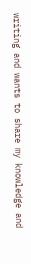writing and wants to share my knowledge and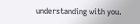understanding with you.